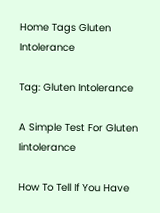Home Tags Gluten Intolerance

Tag: Gluten Intolerance

A Simple Test For Gluten Iintolerance

How To Tell If You Have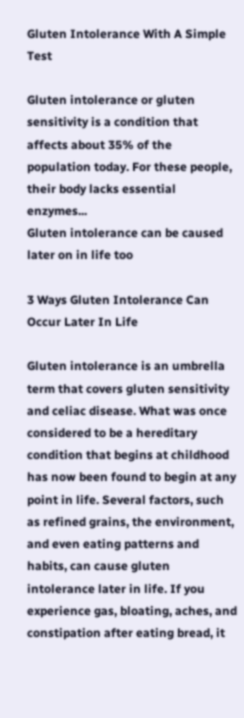Gluten Intolerance With A Simple Test

Gluten intolerance or gluten sensitivity is a condition that affects about 35% of the population today. For these people, their body lacks essential enzymes...
Gluten intolerance can be caused later on in life too

3 Ways Gluten Intolerance Can Occur Later In Life

Gluten intolerance is an umbrella term that covers gluten sensitivity and celiac disease. What was once considered to be a hereditary condition that begins at childhood has now been found to begin at any point in life. Several factors, such as refined grains, the environment, and even eating patterns and habits, can cause gluten intolerance later in life. If you experience gas, bloating, aches, and constipation after eating bread, it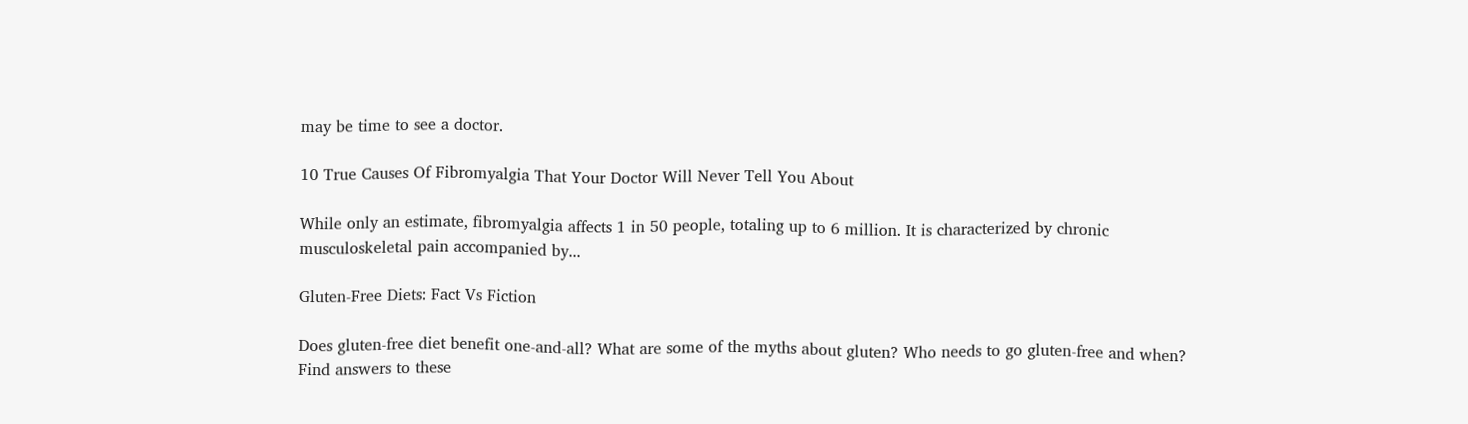may be time to see a doctor.

10 True Causes Of Fibromyalgia That Your Doctor Will Never Tell You About

While only an estimate, fibromyalgia affects 1 in 50 people, totaling up to 6 million. It is characterized by chronic musculoskeletal pain accompanied by...

Gluten-Free Diets: Fact Vs Fiction

Does gluten-free diet benefit one-and-all? What are some of the myths about gluten? Who needs to go gluten-free and when? Find answers to these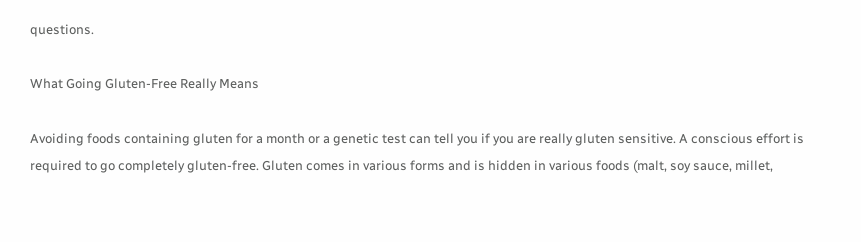questions.

What Going Gluten-Free Really Means

Avoiding foods containing gluten for a month or a genetic test can tell you if you are really gluten sensitive. A conscious effort is required to go completely gluten-free. Gluten comes in various forms and is hidden in various foods (malt, soy sauce, millet,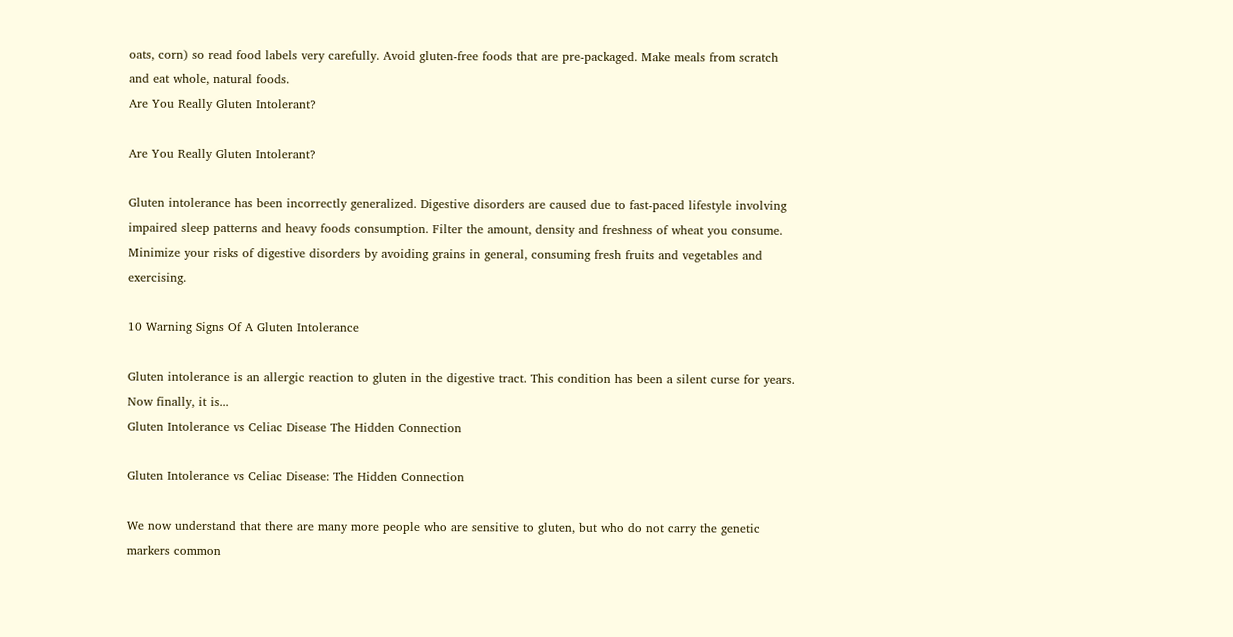oats, corn) so read food labels very carefully. Avoid gluten-free foods that are pre-packaged. Make meals from scratch and eat whole, natural foods.
Are You Really Gluten Intolerant?

Are You Really Gluten Intolerant?

Gluten intolerance has been incorrectly generalized. Digestive disorders are caused due to fast-paced lifestyle involving impaired sleep patterns and heavy foods consumption. Filter the amount, density and freshness of wheat you consume. Minimize your risks of digestive disorders by avoiding grains in general, consuming fresh fruits and vegetables and exercising.

10 Warning Signs Of A Gluten Intolerance

Gluten intolerance is an allergic reaction to gluten in the digestive tract. This condition has been a silent curse for years. Now finally, it is...
Gluten Intolerance vs Celiac Disease The Hidden Connection

Gluten Intolerance vs Celiac Disease: The Hidden Connection

We now understand that there are many more people who are sensitive to gluten, but who do not carry the genetic markers common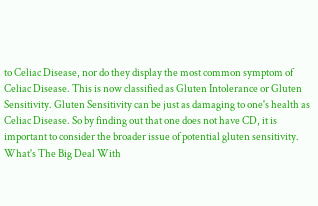to Celiac Disease, nor do they display the most common symptom of Celiac Disease. This is now classified as Gluten Intolerance or Gluten Sensitivity. Gluten Sensitivity can be just as damaging to one's health as Celiac Disease. So by finding out that one does not have CD, it is important to consider the broader issue of potential gluten sensitivity.
What's The Big Deal With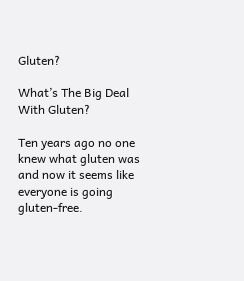Gluten?

What’s The Big Deal With Gluten?

Ten years ago no one knew what gluten was and now it seems like everyone is going gluten-free.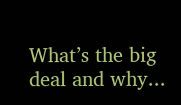What’s the big deal and why...